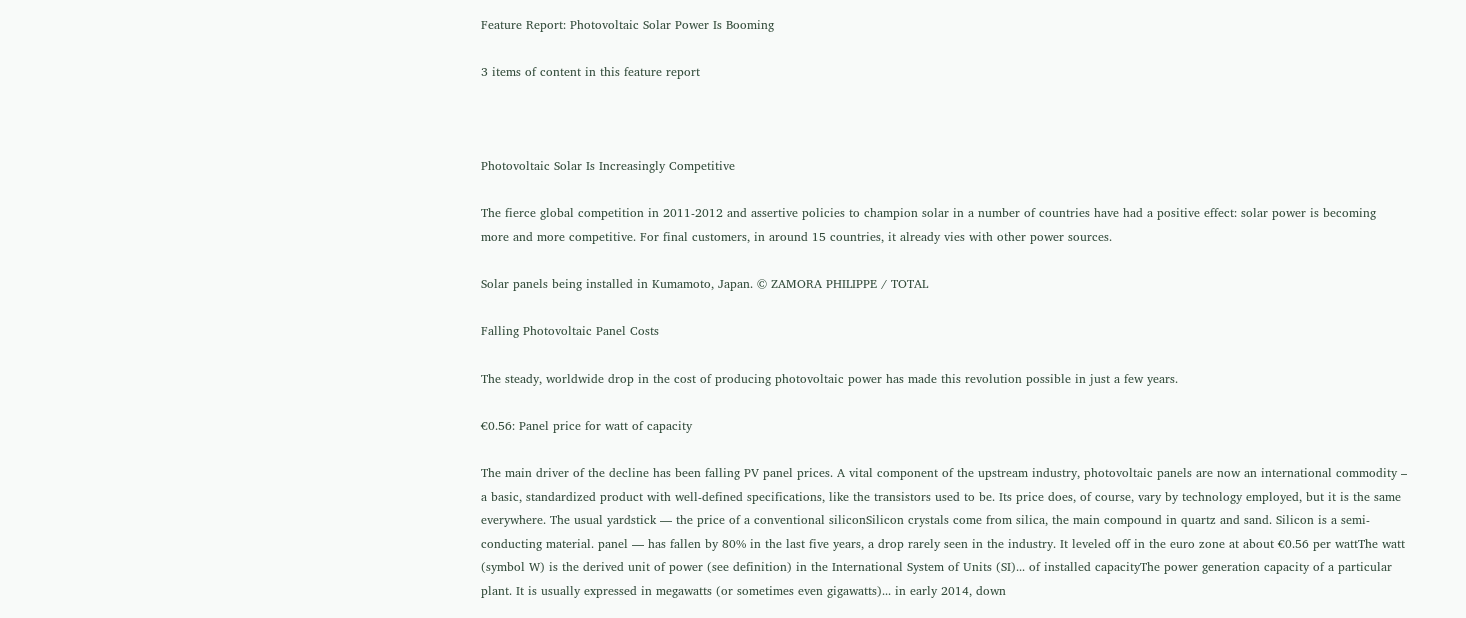Feature Report: Photovoltaic Solar Power Is Booming

3 items of content in this feature report



Photovoltaic Solar Is Increasingly Competitive

The fierce global competition in 2011-2012 and assertive policies to champion solar in a number of countries have had a positive effect: solar power is becoming more and more competitive. For final customers, in around 15 countries, it already vies with other power sources.

Solar panels being installed in Kumamoto, Japan. © ZAMORA PHILIPPE / TOTAL

Falling Photovoltaic Panel Costs

The steady, worldwide drop in the cost of producing photovoltaic power has made this revolution possible in just a few years.

€0.56: Panel price for watt of capacity

The main driver of the decline has been falling PV panel prices. A vital component of the upstream industry, photovoltaic panels are now an international commodity – a basic, standardized product with well-defined specifications, like the transistors used to be. Its price does, of course, vary by technology employed, but it is the same everywhere. The usual yardstick — the price of a conventional siliconSilicon crystals come from silica, the main compound in quartz and sand. Silicon is a semi-conducting material. panel — has fallen by 80% in the last five years, a drop rarely seen in the industry. It leveled off in the euro zone at about €0.56 per wattThe watt (symbol W) is the derived unit of power (see definition) in the International System of Units (SI)... of installed capacityThe power generation capacity of a particular plant. It is usually expressed in megawatts (or sometimes even gigawatts)... in early 2014, down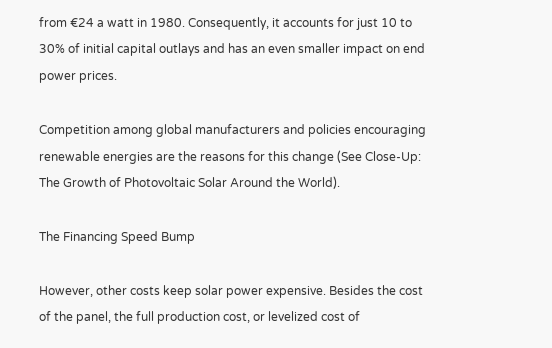from €24 a watt in 1980. Consequently, it accounts for just 10 to 30% of initial capital outlays and has an even smaller impact on end power prices.

Competition among global manufacturers and policies encouraging renewable energies are the reasons for this change (See Close-Up: The Growth of Photovoltaic Solar Around the World).

The Financing Speed Bump

However, other costs keep solar power expensive. Besides the cost of the panel, the full production cost, or levelized cost of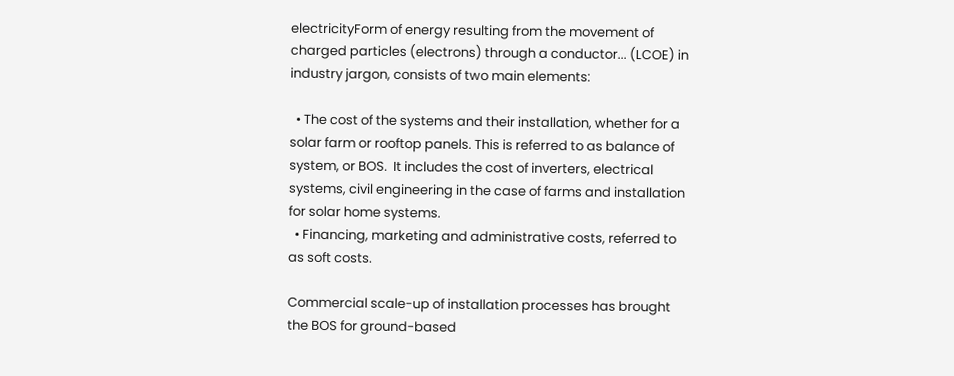electricityForm of energy resulting from the movement of charged particles (electrons) through a conductor... (LCOE) in industry jargon, consists of two main elements:

  • The cost of the systems and their installation, whether for a solar farm or rooftop panels. This is referred to as balance of system, or BOS.  It includes the cost of inverters, electrical systems, civil engineering in the case of farms and installation for solar home systems.
  • Financing, marketing and administrative costs, referred to as soft costs.

Commercial scale-up of installation processes has brought the BOS for ground-based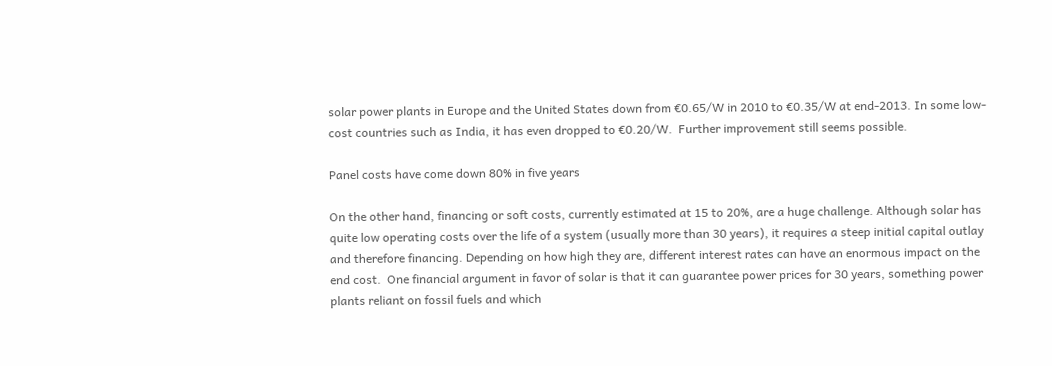solar power plants in Europe and the United States down from €0.65/W in 2010 to €0.35/W at end-2013. In some low-cost countries such as India, it has even dropped to €0.20/W.  Further improvement still seems possible.

Panel costs have come down 80% in five years

On the other hand, financing or soft costs, currently estimated at 15 to 20%, are a huge challenge. Although solar has quite low operating costs over the life of a system (usually more than 30 years), it requires a steep initial capital outlay and therefore financing. Depending on how high they are, different interest rates can have an enormous impact on the end cost.  One financial argument in favor of solar is that it can guarantee power prices for 30 years, something power plants reliant on fossil fuels and which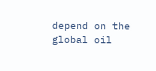depend on the global oil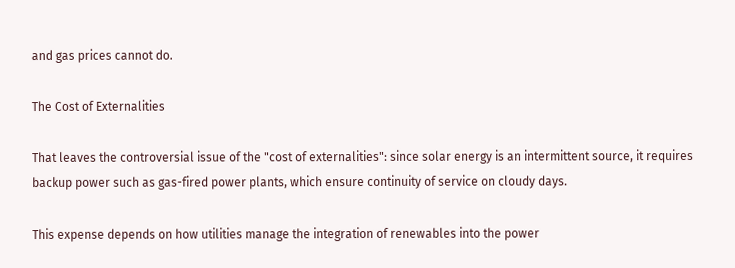and gas prices cannot do.

The Cost of Externalities

That leaves the controversial issue of the "cost of externalities": since solar energy is an intermittent source, it requires backup power such as gas-fired power plants, which ensure continuity of service on cloudy days.

This expense depends on how utilities manage the integration of renewables into the power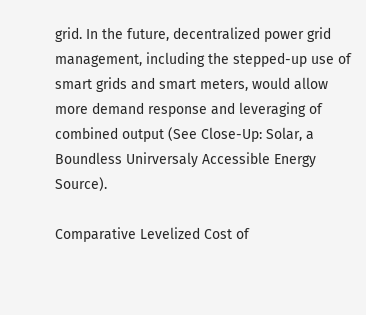grid. In the future, decentralized power grid management, including the stepped-up use of smart grids and smart meters, would allow more demand response and leveraging of combined output (See Close-Up: Solar, a Boundless Unirversaly Accessible Energy Source).

Comparative Levelized Cost of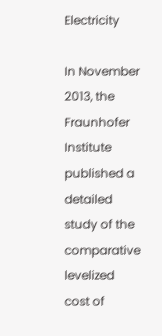Electricity

In November 2013, the Fraunhofer Institute published a detailed study of the comparative levelized cost of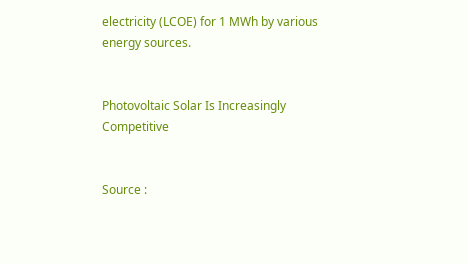electricity (LCOE) for 1 MWh by various energy sources.


Photovoltaic Solar Is Increasingly Competitive


Source :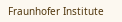Fraunhofer Institute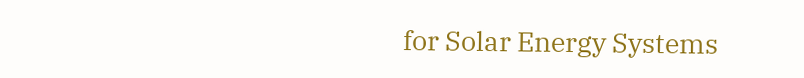for Solar Energy Systems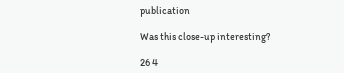publication

Was this close-up interesting?

26 4